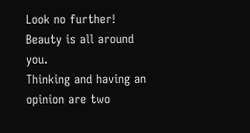Look no further! Beauty is all around you.
Thinking and having an opinion are two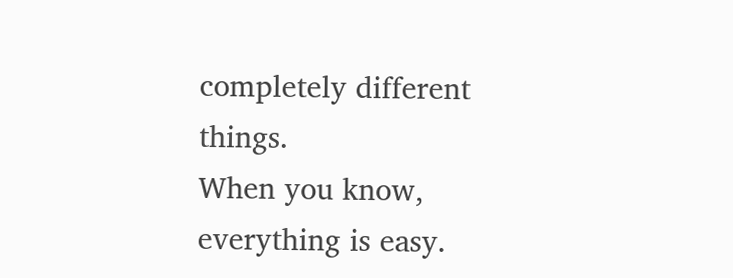completely different things.
When you know, everything is easy.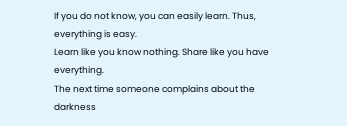If you do not know, you can easily learn. Thus, everything is easy.
Learn like you know nothing. Share like you have everything.
The next time someone complains about the darkness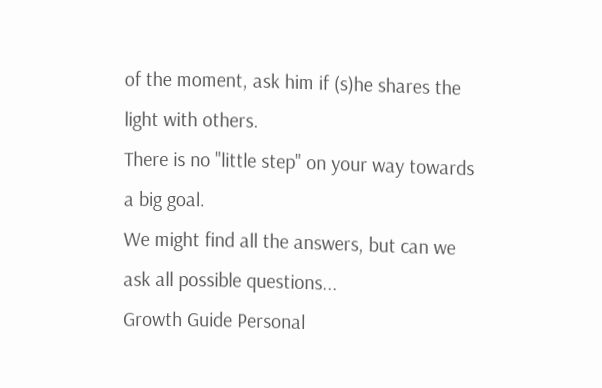of the moment, ask him if (s)he shares the light with others.
There is no "little step" on your way towards a big goal.
We might find all the answers, but can we ask all possible questions...
Growth Guide Personal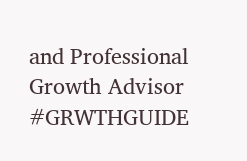and Professional Growth Advisor #GRWTHGUIDE